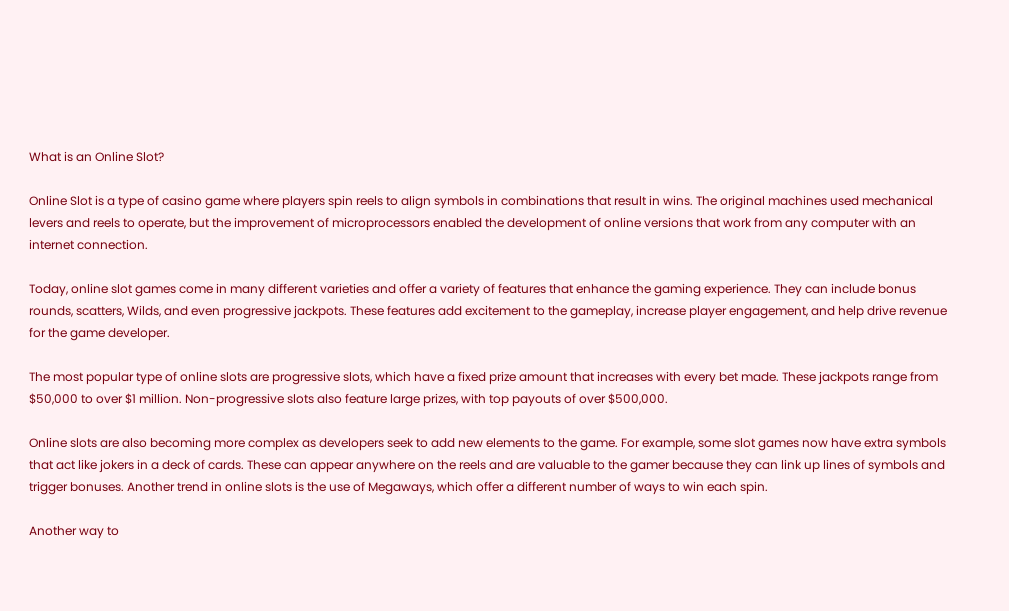What is an Online Slot?

Online Slot is a type of casino game where players spin reels to align symbols in combinations that result in wins. The original machines used mechanical levers and reels to operate, but the improvement of microprocessors enabled the development of online versions that work from any computer with an internet connection.

Today, online slot games come in many different varieties and offer a variety of features that enhance the gaming experience. They can include bonus rounds, scatters, Wilds, and even progressive jackpots. These features add excitement to the gameplay, increase player engagement, and help drive revenue for the game developer.

The most popular type of online slots are progressive slots, which have a fixed prize amount that increases with every bet made. These jackpots range from $50,000 to over $1 million. Non-progressive slots also feature large prizes, with top payouts of over $500,000.

Online slots are also becoming more complex as developers seek to add new elements to the game. For example, some slot games now have extra symbols that act like jokers in a deck of cards. These can appear anywhere on the reels and are valuable to the gamer because they can link up lines of symbols and trigger bonuses. Another trend in online slots is the use of Megaways, which offer a different number of ways to win each spin.

Another way to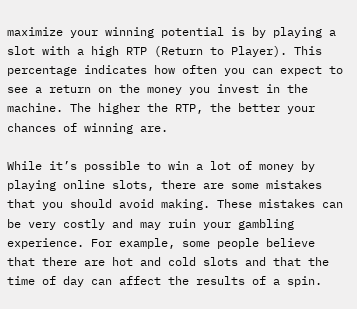maximize your winning potential is by playing a slot with a high RTP (Return to Player). This percentage indicates how often you can expect to see a return on the money you invest in the machine. The higher the RTP, the better your chances of winning are.

While it’s possible to win a lot of money by playing online slots, there are some mistakes that you should avoid making. These mistakes can be very costly and may ruin your gambling experience. For example, some people believe that there are hot and cold slots and that the time of day can affect the results of a spin.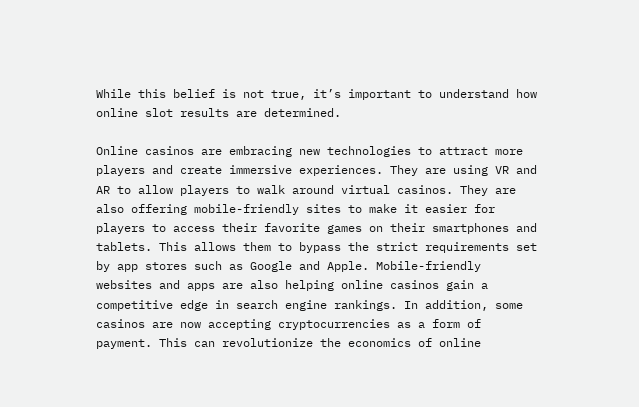While this belief is not true, it’s important to understand how online slot results are determined.

Online casinos are embracing new technologies to attract more players and create immersive experiences. They are using VR and AR to allow players to walk around virtual casinos. They are also offering mobile-friendly sites to make it easier for players to access their favorite games on their smartphones and tablets. This allows them to bypass the strict requirements set by app stores such as Google and Apple. Mobile-friendly websites and apps are also helping online casinos gain a competitive edge in search engine rankings. In addition, some casinos are now accepting cryptocurrencies as a form of payment. This can revolutionize the economics of online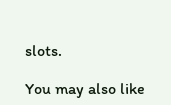slots.

You may also like